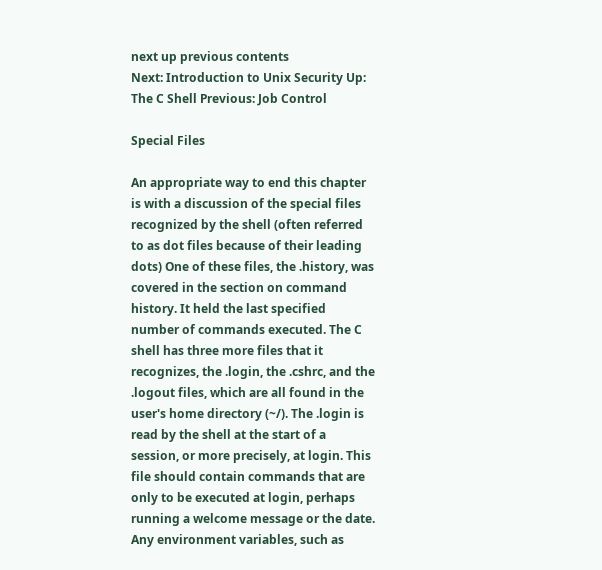next up previous contents
Next: Introduction to Unix Security Up: The C Shell Previous: Job Control

Special Files

An appropriate way to end this chapter is with a discussion of the special files recognized by the shell (often referred to as dot files because of their leading dots) One of these files, the .history, was covered in the section on command history. It held the last specified number of commands executed. The C shell has three more files that it recognizes, the .login, the .cshrc, and the .logout files, which are all found in the user's home directory (~/). The .login is read by the shell at the start of a session, or more precisely, at login. This file should contain commands that are only to be executed at login, perhaps running a welcome message or the date. Any environment variables, such as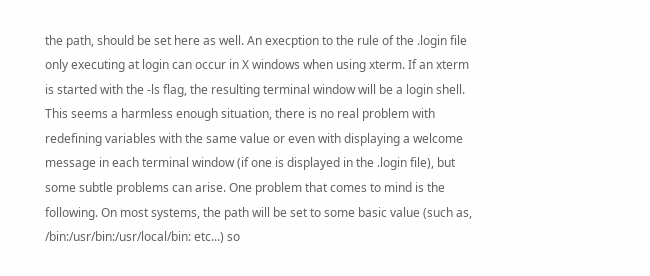the path, should be set here as well. An execption to the rule of the .login file only executing at login can occur in X windows when using xterm. If an xterm is started with the -ls flag, the resulting terminal window will be a login shell. This seems a harmless enough situation, there is no real problem with redefining variables with the same value or even with displaying a welcome message in each terminal window (if one is displayed in the .login file), but some subtle problems can arise. One problem that comes to mind is the following. On most systems, the path will be set to some basic value (such as, /bin:/usr/bin:/usr/local/bin: etc...) so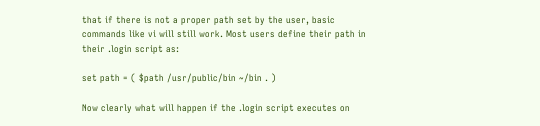that if there is not a proper path set by the user, basic commands like vi will still work. Most users define their path in their .login script as:

set path = ( $path /usr/public/bin ~/bin . )

Now clearly what will happen if the .login script executes on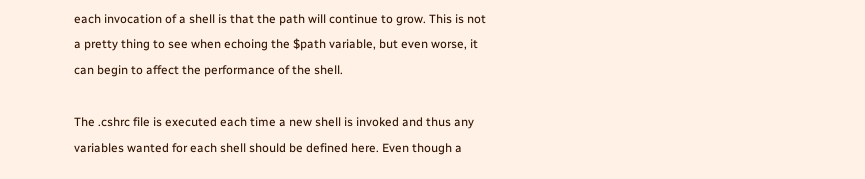each invocation of a shell is that the path will continue to grow. This is not a pretty thing to see when echoing the $path variable, but even worse, it can begin to affect the performance of the shell.

The .cshrc file is executed each time a new shell is invoked and thus any variables wanted for each shell should be defined here. Even though a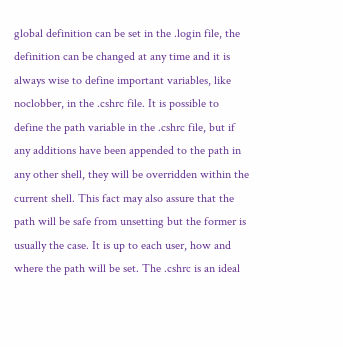global definition can be set in the .login file, the definition can be changed at any time and it is always wise to define important variables, like noclobber, in the .cshrc file. It is possible to define the path variable in the .cshrc file, but if any additions have been appended to the path in any other shell, they will be overridden within the current shell. This fact may also assure that the path will be safe from unsetting but the former is usually the case. It is up to each user, how and where the path will be set. The .cshrc is an ideal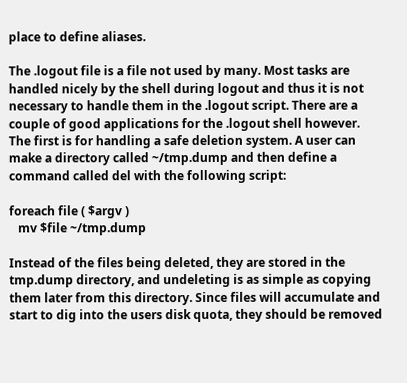place to define aliases.

The .logout file is a file not used by many. Most tasks are handled nicely by the shell during logout and thus it is not necessary to handle them in the .logout script. There are a couple of good applications for the .logout shell however. The first is for handling a safe deletion system. A user can make a directory called ~/tmp.dump and then define a command called del with the following script:

foreach file ( $argv )
   mv $file ~/tmp.dump

Instead of the files being deleted, they are stored in the tmp.dump directory, and undeleting is as simple as copying them later from this directory. Since files will accumulate and start to dig into the users disk quota, they should be removed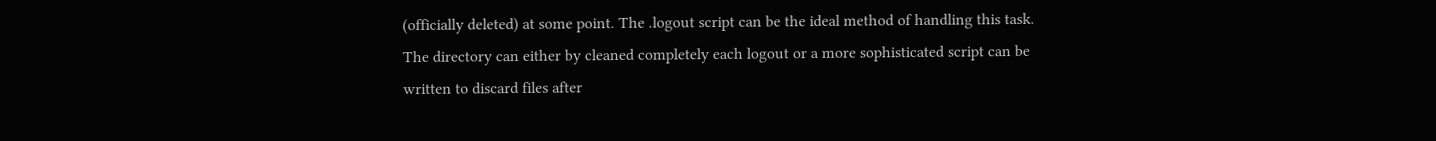(officially deleted) at some point. The .logout script can be the ideal method of handling this task. The directory can either by cleaned completely each logout or a more sophisticated script can be written to discard files after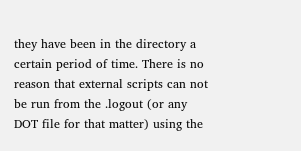they have been in the directory a certain period of time. There is no reason that external scripts can not be run from the .logout (or any DOT file for that matter) using the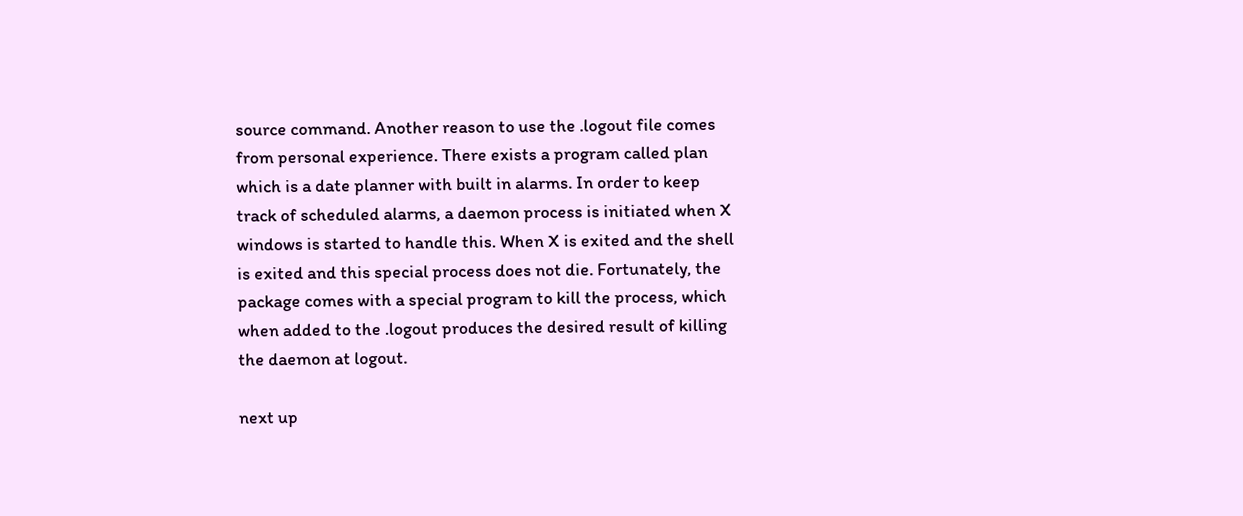source command. Another reason to use the .logout file comes from personal experience. There exists a program called plan which is a date planner with built in alarms. In order to keep track of scheduled alarms, a daemon process is initiated when X windows is started to handle this. When X is exited and the shell is exited and this special process does not die. Fortunately, the package comes with a special program to kill the process, which when added to the .logout produces the desired result of killing the daemon at logout.

next up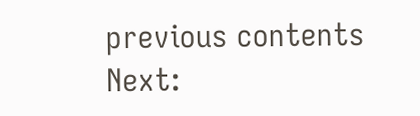previous contents
Next: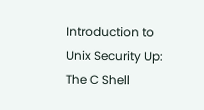Introduction to Unix Security Up: The C Shell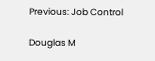Previous: Job Control

Douglas M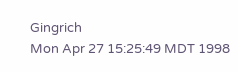Gingrich
Mon Apr 27 15:25:49 MDT 1998